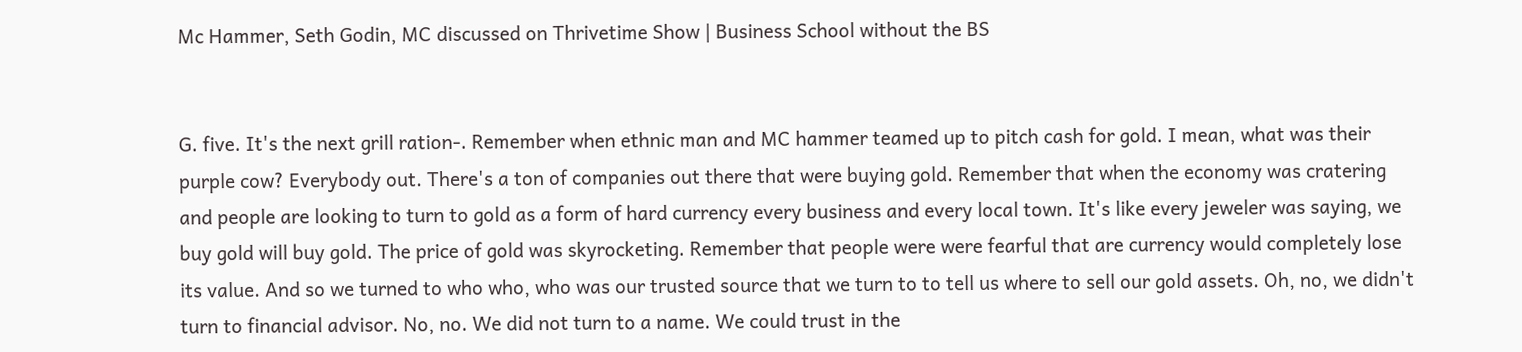Mc Hammer, Seth Godin, MC discussed on Thrivetime Show | Business School without the BS


G. five. It's the next grill ration-. Remember when ethnic man and MC hammer teamed up to pitch cash for gold. I mean, what was their purple cow? Everybody out. There's a ton of companies out there that were buying gold. Remember that when the economy was cratering and people are looking to turn to gold as a form of hard currency every business and every local town. It's like every jeweler was saying, we buy gold will buy gold. The price of gold was skyrocketing. Remember that people were were fearful that are currency would completely lose its value. And so we turned to who who, who was our trusted source that we turn to to tell us where to sell our gold assets. Oh, no, we didn't turn to financial advisor. No, no. We did not turn to a name. We could trust in the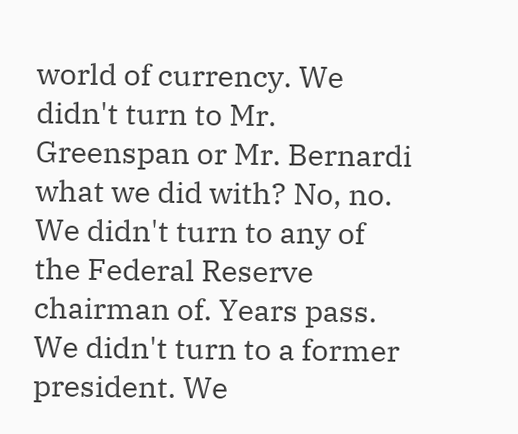world of currency. We didn't turn to Mr. Greenspan or Mr. Bernardi what we did with? No, no. We didn't turn to any of the Federal Reserve chairman of. Years pass. We didn't turn to a former president. We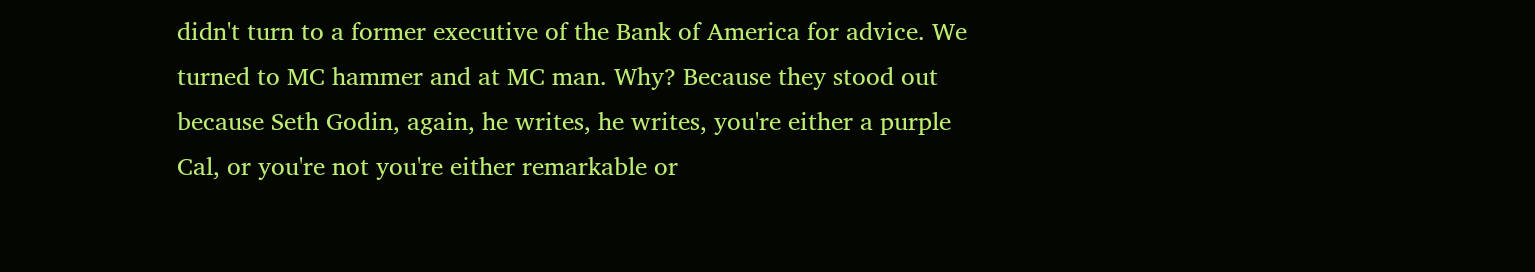didn't turn to a former executive of the Bank of America for advice. We turned to MC hammer and at MC man. Why? Because they stood out because Seth Godin, again, he writes, he writes, you're either a purple Cal, or you're not you're either remarkable or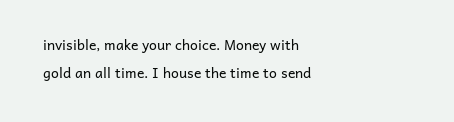invisible, make your choice. Money with gold an all time. I house the time to send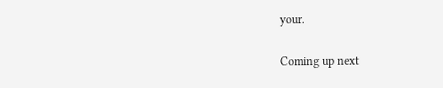your.

Coming up next